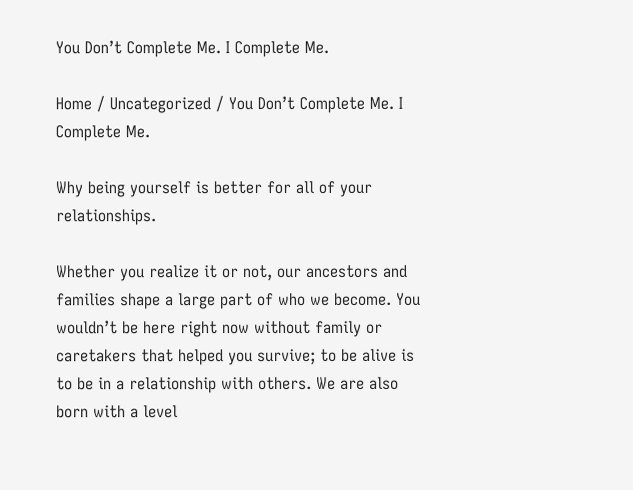You Don’t Complete Me. I Complete Me.

Home / Uncategorized / You Don’t Complete Me. I Complete Me.

Why being yourself is better for all of your relationships.

Whether you realize it or not, our ancestors and families shape a large part of who we become. You wouldn’t be here right now without family or caretakers that helped you survive; to be alive is to be in a relationship with others. We are also born with a level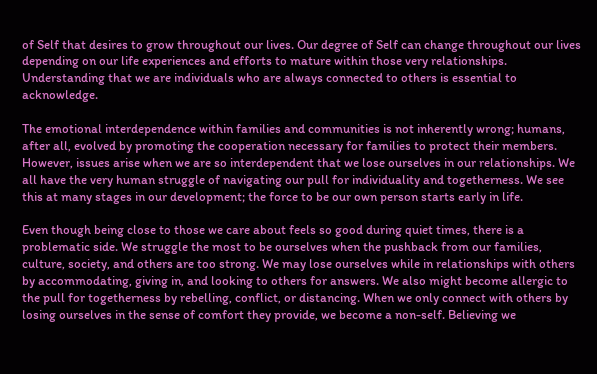of Self that desires to grow throughout our lives. Our degree of Self can change throughout our lives depending on our life experiences and efforts to mature within those very relationships. Understanding that we are individuals who are always connected to others is essential to acknowledge.

The emotional interdependence within families and communities is not inherently wrong; humans, after all, evolved by promoting the cooperation necessary for families to protect their members. However, issues arise when we are so interdependent that we lose ourselves in our relationships. We all have the very human struggle of navigating our pull for individuality and togetherness. We see this at many stages in our development; the force to be our own person starts early in life.

Even though being close to those we care about feels so good during quiet times, there is a problematic side. We struggle the most to be ourselves when the pushback from our families, culture, society, and others are too strong. We may lose ourselves while in relationships with others by accommodating, giving in, and looking to others for answers. We also might become allergic to the pull for togetherness by rebelling, conflict, or distancing. When we only connect with others by losing ourselves in the sense of comfort they provide, we become a non-self. Believing we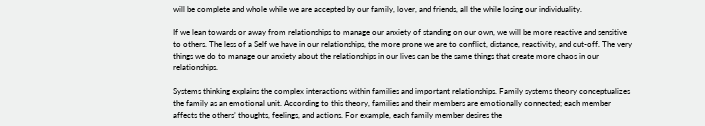will be complete and whole while we are accepted by our family, lover, and friends, all the while losing our individuality.

If we lean towards or away from relationships to manage our anxiety of standing on our own, we will be more reactive and sensitive to others. The less of a Self we have in our relationships, the more prone we are to conflict, distance, reactivity, and cut-off. The very things we do to manage our anxiety about the relationships in our lives can be the same things that create more chaos in our relationships.

Systems thinking explains the complex interactions within families and important relationships. Family systems theory conceptualizes the family as an emotional unit. According to this theory, families and their members are emotionally connected; each member affects the others’ thoughts, feelings, and actions. For example, each family member desires the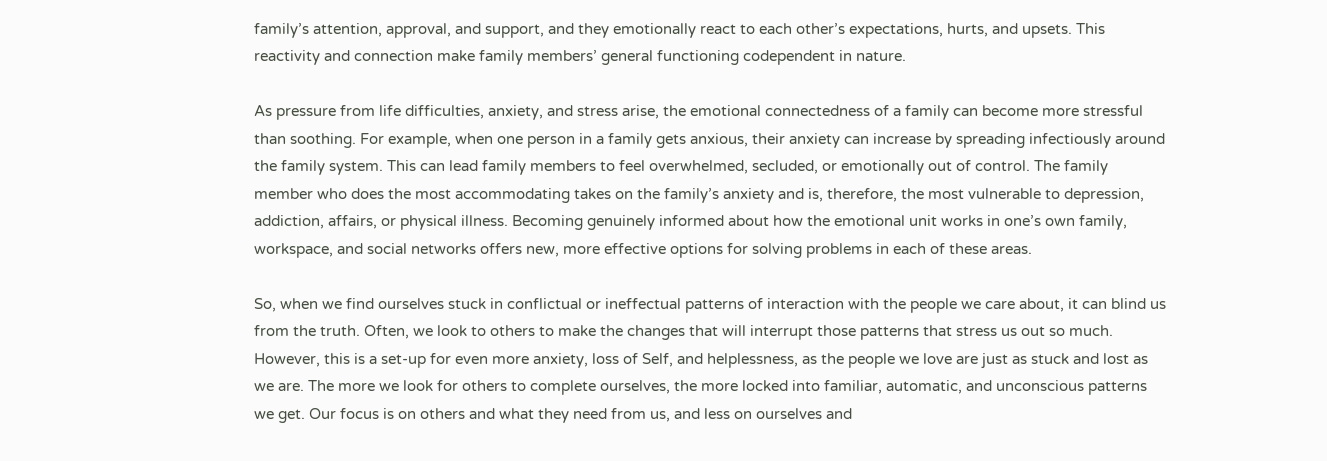family’s attention, approval, and support, and they emotionally react to each other’s expectations, hurts, and upsets. This reactivity and connection make family members’ general functioning codependent in nature.

As pressure from life difficulties, anxiety, and stress arise, the emotional connectedness of a family can become more stressful than soothing. For example, when one person in a family gets anxious, their anxiety can increase by spreading infectiously around the family system. This can lead family members to feel overwhelmed, secluded, or emotionally out of control. The family member who does the most accommodating takes on the family’s anxiety and is, therefore, the most vulnerable to depression, addiction, affairs, or physical illness. Becoming genuinely informed about how the emotional unit works in one’s own family, workspace, and social networks offers new, more effective options for solving problems in each of these areas.

So, when we find ourselves stuck in conflictual or ineffectual patterns of interaction with the people we care about, it can blind us from the truth. Often, we look to others to make the changes that will interrupt those patterns that stress us out so much. However, this is a set-up for even more anxiety, loss of Self, and helplessness, as the people we love are just as stuck and lost as we are. The more we look for others to complete ourselves, the more locked into familiar, automatic, and unconscious patterns we get. Our focus is on others and what they need from us, and less on ourselves and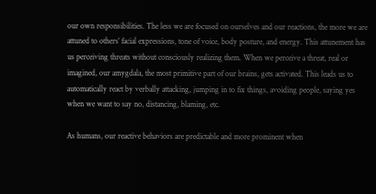our own responsibilities. The less we are focused on ourselves and our reactions, the more we are attuned to others’ facial expressions, tone of voice, body posture, and energy. This attunement has us perceiving threats without consciously realizing them. When we perceive a threat, real or imagined, our amygdala, the most primitive part of our brains, gets activated. This leads us to automatically react by verbally attacking, jumping in to fix things, avoiding people, saying yes when we want to say no, distancing, blaming, etc.

As humans, our reactive behaviors are predictable and more prominent when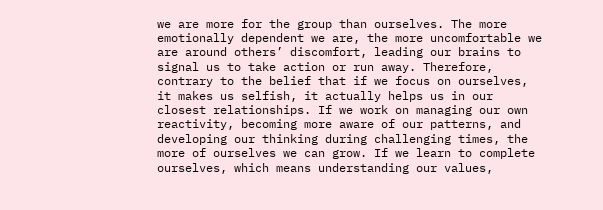we are more for the group than ourselves. The more emotionally dependent we are, the more uncomfortable we are around others’ discomfort, leading our brains to signal us to take action or run away. Therefore, contrary to the belief that if we focus on ourselves, it makes us selfish, it actually helps us in our closest relationships. If we work on managing our own reactivity, becoming more aware of our patterns, and developing our thinking during challenging times, the more of ourselves we can grow. If we learn to complete ourselves, which means understanding our values,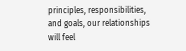principles, responsibilities, and goals, our relationships will feel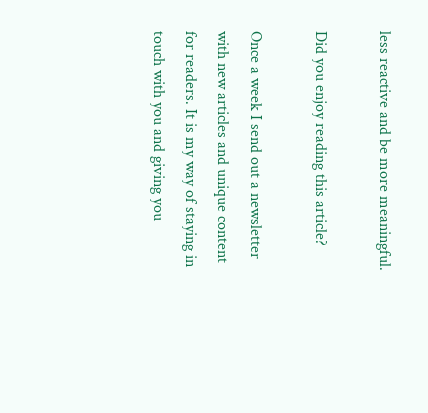less reactive and be more meaningful.

Did you enjoy reading this article?

Once a week I send out a newsletter with new articles and unique content for readers. It is my way of staying in touch with you and giving you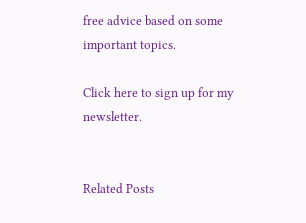free advice based on some important topics.

Click here to sign up for my newsletter.


Related Posts